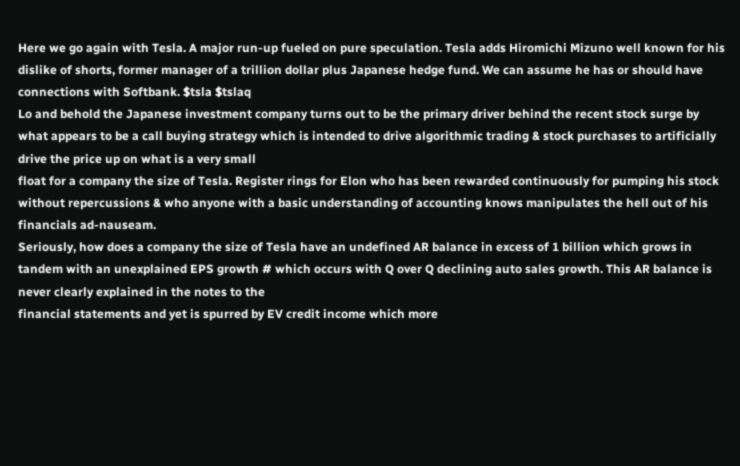Here we go again with Tesla. A major run-up fueled on pure speculation. Tesla adds Hiromichi Mizuno well known for his dislike of shorts, former manager of a trillion dollar plus Japanese hedge fund. We can assume he has or should have connections with Softbank. $tsla $tslaq
Lo and behold the Japanese investment company turns out to be the primary driver behind the recent stock surge by what appears to be a call buying strategy which is intended to drive algorithmic trading & stock purchases to artificially drive the price up on what is a very small
float for a company the size of Tesla. Register rings for Elon who has been rewarded continuously for pumping his stock without repercussions & who anyone with a basic understanding of accounting knows manipulates the hell out of his financials ad-nauseam.
Seriously, how does a company the size of Tesla have an undefined AR balance in excess of 1 billion which grows in tandem with an unexplained EPS growth # which occurs with Q over Q declining auto sales growth. This AR balance is never clearly explained in the notes to the
financial statements and yet is spurred by EV credit income which more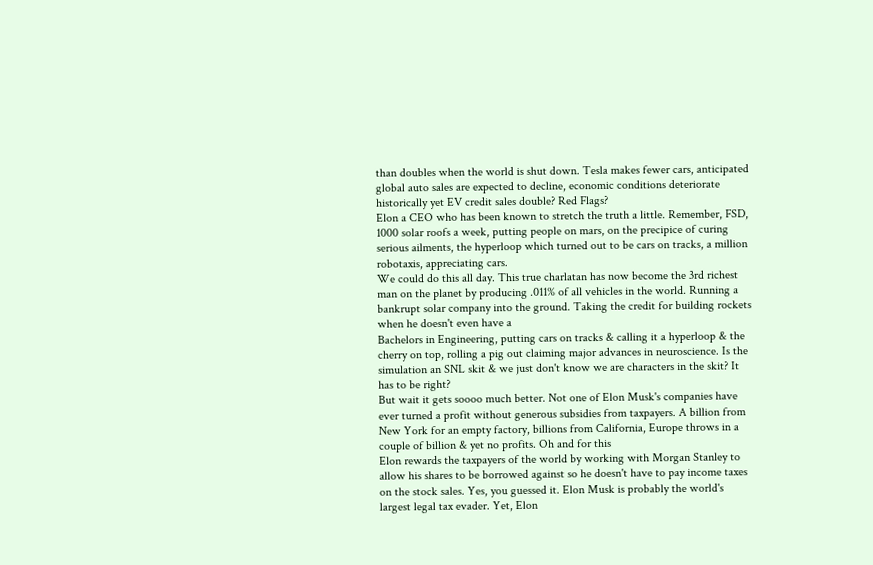than doubles when the world is shut down. Tesla makes fewer cars, anticipated global auto sales are expected to decline, economic conditions deteriorate historically yet EV credit sales double? Red Flags?
Elon a CEO who has been known to stretch the truth a little. Remember, FSD, 1000 solar roofs a week, putting people on mars, on the precipice of curing serious ailments, the hyperloop which turned out to be cars on tracks, a million robotaxis, appreciating cars.
We could do this all day. This true charlatan has now become the 3rd richest man on the planet by producing .011% of all vehicles in the world. Running a bankrupt solar company into the ground. Taking the credit for building rockets when he doesn't even have a
Bachelors in Engineering, putting cars on tracks & calling it a hyperloop & the cherry on top, rolling a pig out claiming major advances in neuroscience. Is the simulation an SNL skit & we just don't know we are characters in the skit? It has to be right?
But wait it gets soooo much better. Not one of Elon Musk's companies have ever turned a profit without generous subsidies from taxpayers. A billion from New York for an empty factory, billions from California, Europe throws in a couple of billion & yet no profits. Oh and for this
Elon rewards the taxpayers of the world by working with Morgan Stanley to allow his shares to be borrowed against so he doesn't have to pay income taxes on the stock sales. Yes, you guessed it. Elon Musk is probably the world's largest legal tax evader. Yet, Elon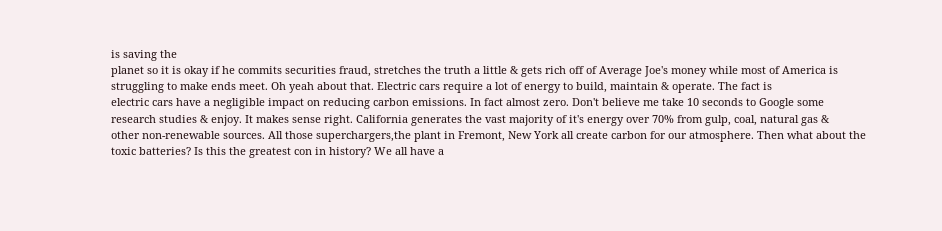is saving the
planet so it is okay if he commits securities fraud, stretches the truth a little & gets rich off of Average Joe's money while most of America is struggling to make ends meet. Oh yeah about that. Electric cars require a lot of energy to build, maintain & operate. The fact is
electric cars have a negligible impact on reducing carbon emissions. In fact almost zero. Don't believe me take 10 seconds to Google some research studies & enjoy. It makes sense right. California generates the vast majority of it's energy over 70% from gulp, coal, natural gas &
other non-renewable sources. All those superchargers,the plant in Fremont, New York all create carbon for our atmosphere. Then what about the toxic batteries? Is this the greatest con in history? We all have a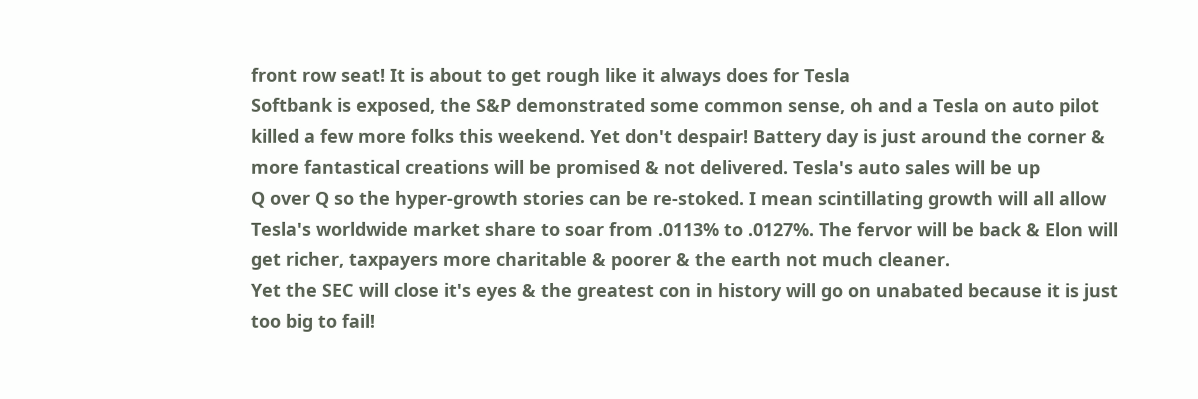front row seat! It is about to get rough like it always does for Tesla
Softbank is exposed, the S&P demonstrated some common sense, oh and a Tesla on auto pilot killed a few more folks this weekend. Yet don't despair! Battery day is just around the corner & more fantastical creations will be promised & not delivered. Tesla's auto sales will be up
Q over Q so the hyper-growth stories can be re-stoked. I mean scintillating growth will all allow Tesla's worldwide market share to soar from .0113% to .0127%. The fervor will be back & Elon will get richer, taxpayers more charitable & poorer & the earth not much cleaner.
Yet the SEC will close it's eyes & the greatest con in history will go on unabated because it is just too big to fail!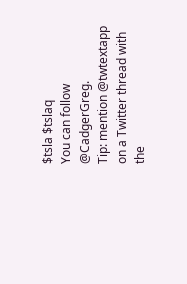$tsla $tslaq
You can follow @CadgerGreg.
Tip: mention @twtextapp on a Twitter thread with the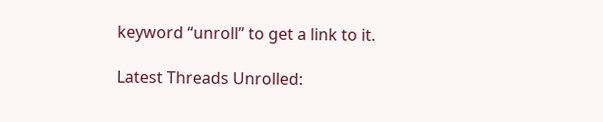keyword “unroll” to get a link to it.

Latest Threads Unrolled: